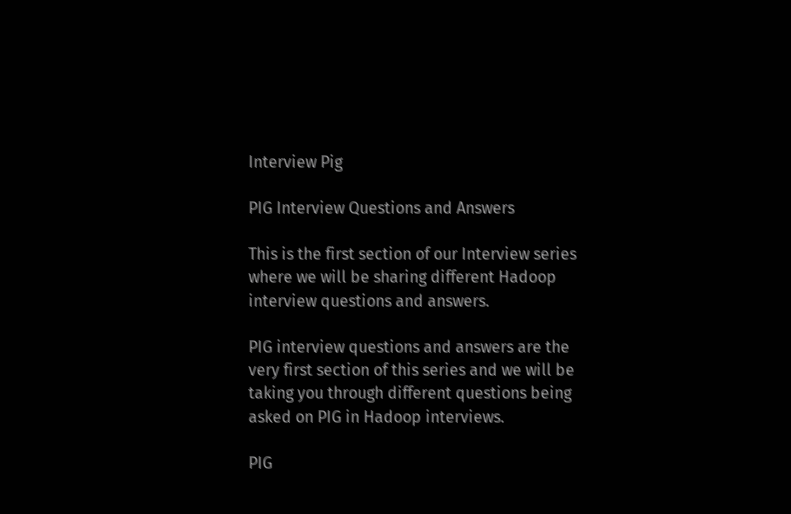Interview Pig

PIG Interview Questions and Answers

This is the first section of our Interview series where we will be sharing different Hadoop interview questions and answers.

PIG interview questions and answers are the very first section of this series and we will be taking you through different questions being asked on PIG in Hadoop interviews.

PIG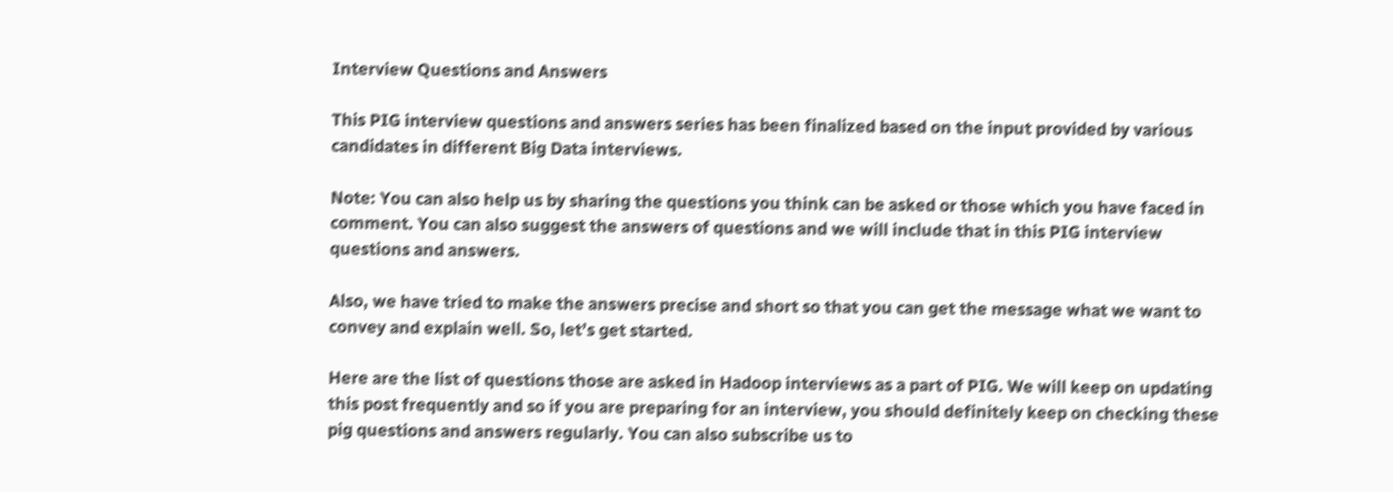Interview Questions and Answers

This PIG interview questions and answers series has been finalized based on the input provided by various candidates in different Big Data interviews.

Note: You can also help us by sharing the questions you think can be asked or those which you have faced in comment. You can also suggest the answers of questions and we will include that in this PIG interview questions and answers.

Also, we have tried to make the answers precise and short so that you can get the message what we want to convey and explain well. So, let’s get started.

Here are the list of questions those are asked in Hadoop interviews as a part of PIG. We will keep on updating this post frequently and so if you are preparing for an interview, you should definitely keep on checking these pig questions and answers regularly. You can also subscribe us to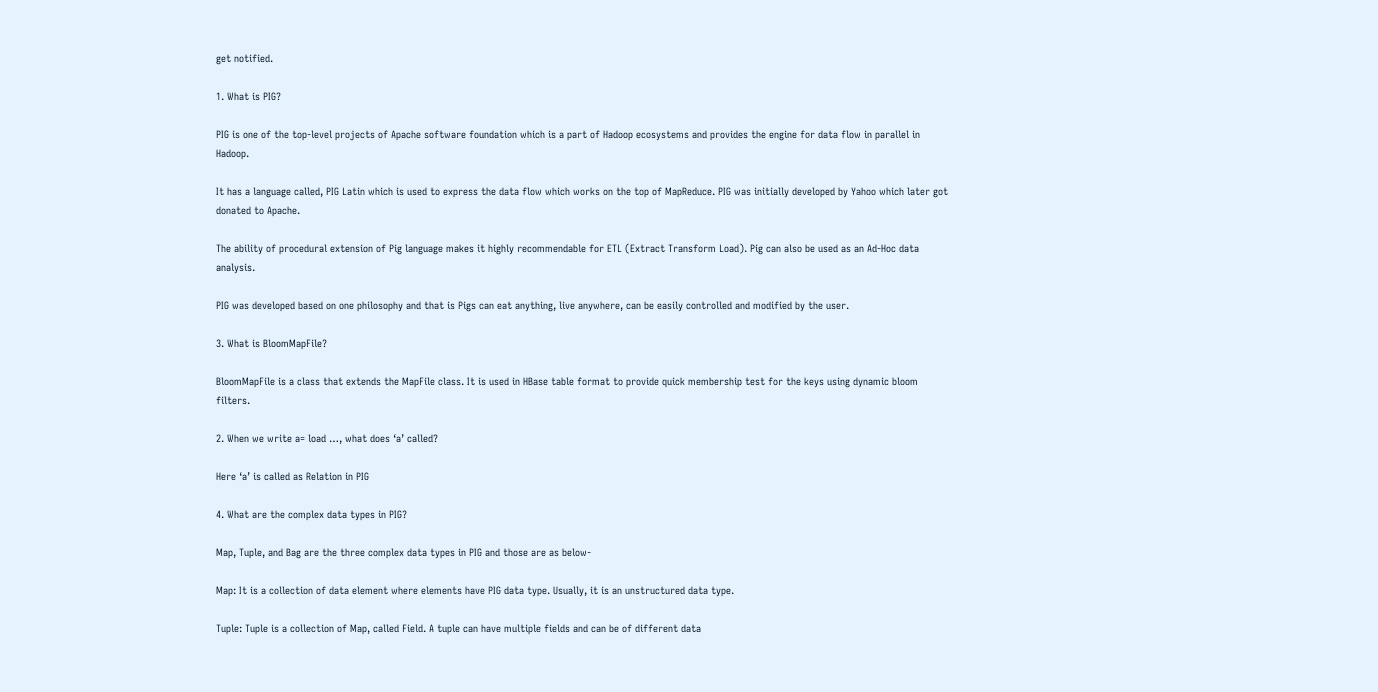get notified.

1. What is PIG?

PIG is one of the top-level projects of Apache software foundation which is a part of Hadoop ecosystems and provides the engine for data flow in parallel in Hadoop.

It has a language called, PIG Latin which is used to express the data flow which works on the top of MapReduce. PIG was initially developed by Yahoo which later got donated to Apache.

The ability of procedural extension of Pig language makes it highly recommendable for ETL (Extract Transform Load). Pig can also be used as an Ad-Hoc data analysis.

PIG was developed based on one philosophy and that is Pigs can eat anything, live anywhere, can be easily controlled and modified by the user.

3. What is BloomMapFile?

BloomMapFile is a class that extends the MapFile class. It is used in HBase table format to provide quick membership test for the keys using dynamic bloom filters.

2. When we write a= load …, what does ‘a’ called?

Here ‘a’ is called as Relation in PIG

4. What are the complex data types in PIG?

Map, Tuple, and Bag are the three complex data types in PIG and those are as below-

Map: It is a collection of data element where elements have PIG data type. Usually, it is an unstructured data type.

Tuple: Tuple is a collection of Map, called Field. A tuple can have multiple fields and can be of different data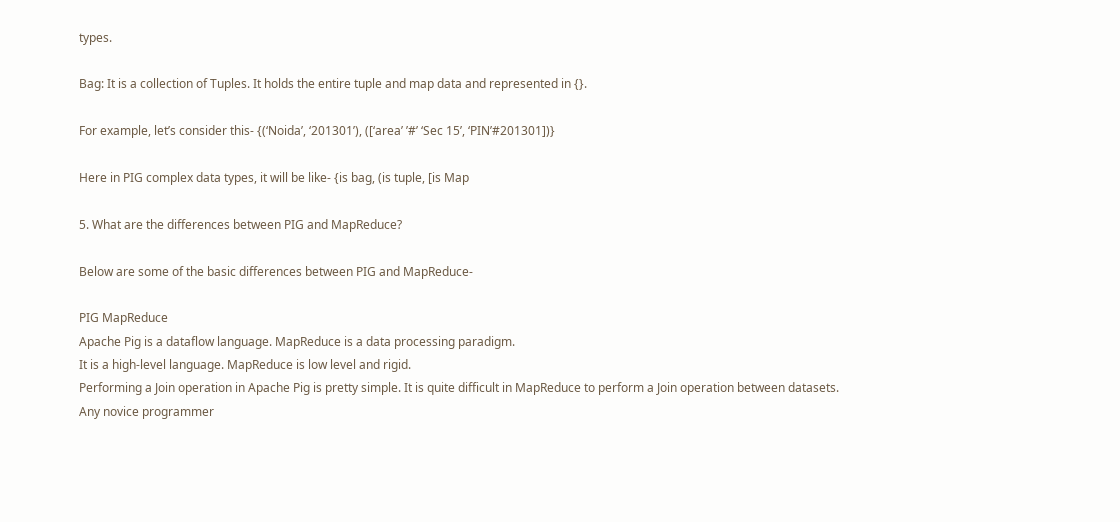types.

Bag: It is a collection of Tuples. It holds the entire tuple and map data and represented in {}.

For example, let’s consider this- {(‘Noida’, ‘201301’), ([‘area’ ’#’ ‘Sec 15’, ‘PIN’#201301])}

Here in PIG complex data types, it will be like- {is bag, (is tuple, [is Map

5. What are the differences between PIG and MapReduce?

Below are some of the basic differences between PIG and MapReduce-

PIG MapReduce
Apache Pig is a dataflow language. MapReduce is a data processing paradigm.
It is a high-level language. MapReduce is low level and rigid.
Performing a Join operation in Apache Pig is pretty simple. It is quite difficult in MapReduce to perform a Join operation between datasets.
Any novice programmer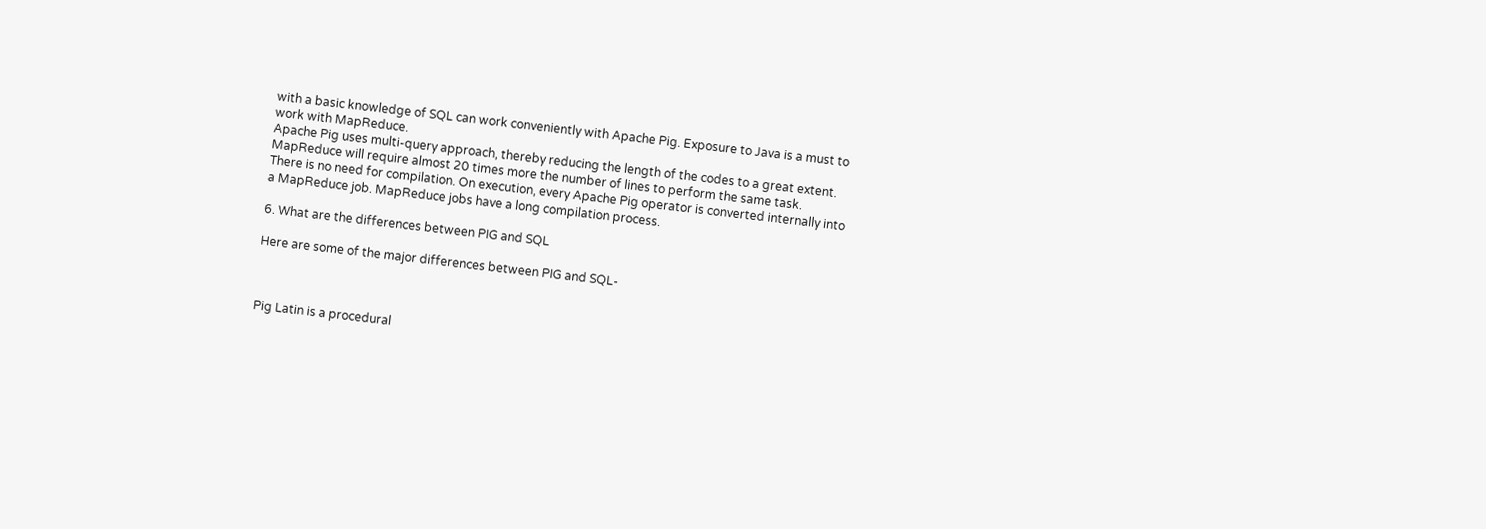with a basic knowledge of SQL can work conveniently with Apache Pig. Exposure to Java is a must to work with MapReduce.
Apache Pig uses multi-query approach, thereby reducing the length of the codes to a great extent. MapReduce will require almost 20 times more the number of lines to perform the same task.
There is no need for compilation. On execution, every Apache Pig operator is converted internally into a MapReduce job. MapReduce jobs have a long compilation process.

6. What are the differences between PIG and SQL

Here are some of the major differences between PIG and SQL-



Pig Latin is a procedural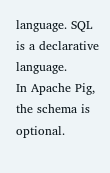language. SQL is a declarative language.
In Apache Pig, the schema is optional.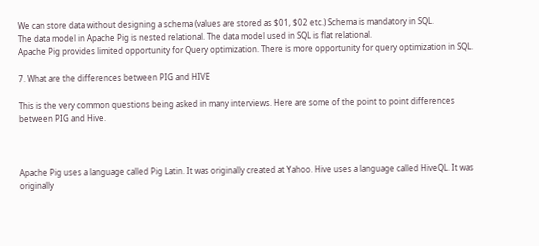We can store data without designing a schema (values are stored as $01, $02 etc.) Schema is mandatory in SQL.
The data model in Apache Pig is nested relational. The data model used in SQL is flat relational.
Apache Pig provides limited opportunity for Query optimization. There is more opportunity for query optimization in SQL.

7. What are the differences between PIG and HIVE

This is the very common questions being asked in many interviews. Here are some of the point to point differences between PIG and Hive.



Apache Pig uses a language called Pig Latin. It was originally created at Yahoo. Hive uses a language called HiveQL. It was originally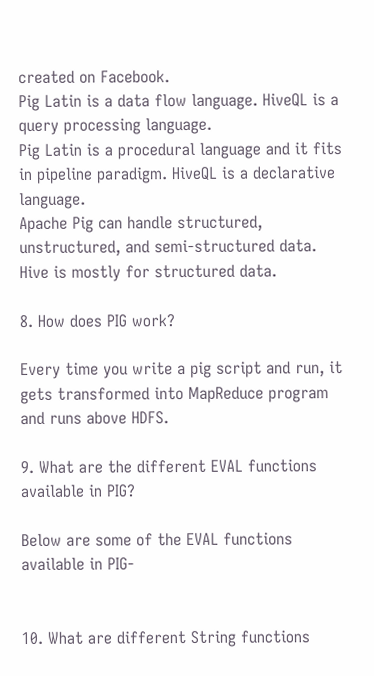created on Facebook.
Pig Latin is a data flow language. HiveQL is a query processing language.
Pig Latin is a procedural language and it fits in pipeline paradigm. HiveQL is a declarative language.
Apache Pig can handle structured, unstructured, and semi-structured data. Hive is mostly for structured data.

8. How does PIG work?

Every time you write a pig script and run, it gets transformed into MapReduce program and runs above HDFS.

9. What are the different EVAL functions available in PIG?

Below are some of the EVAL functions available in PIG-


10. What are different String functions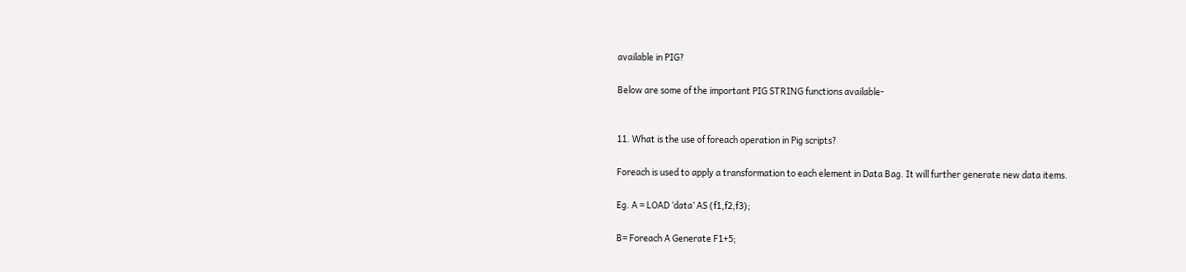available in PIG?

Below are some of the important PIG STRING functions available-


11. What is the use of foreach operation in Pig scripts?

Foreach is used to apply a transformation to each element in Data Bag. It will further generate new data items.

Eg. A = LOAD ‘data’ AS (f1,f2,f3);

B= Foreach A Generate F1+5;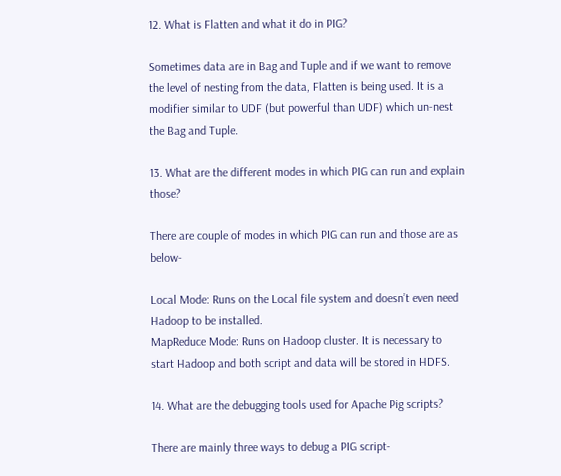12. What is Flatten and what it do in PIG?

Sometimes data are in Bag and Tuple and if we want to remove the level of nesting from the data, Flatten is being used. It is a modifier similar to UDF (but powerful than UDF) which un-nest the Bag and Tuple.

13. What are the different modes in which PIG can run and explain those?

There are couple of modes in which PIG can run and those are as below-

Local Mode: Runs on the Local file system and doesn’t even need Hadoop to be installed.
MapReduce Mode: Runs on Hadoop cluster. It is necessary to start Hadoop and both script and data will be stored in HDFS.

14. What are the debugging tools used for Apache Pig scripts?

There are mainly three ways to debug a PIG script-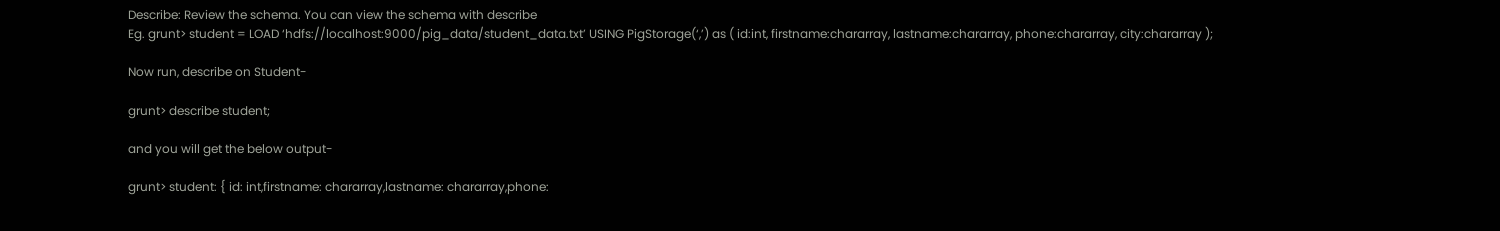Describe: Review the schema. You can view the schema with describe
Eg. grunt> student = LOAD ‘hdfs://localhost:9000/pig_data/student_data.txt’ USING PigStorage(‘,’) as ( id:int, firstname:chararray, lastname:chararray, phone:chararray, city:chararray );

Now run, describe on Student-

grunt> describe student;

and you will get the below output-

grunt> student: { id: int,firstname: chararray,lastname: chararray,phone: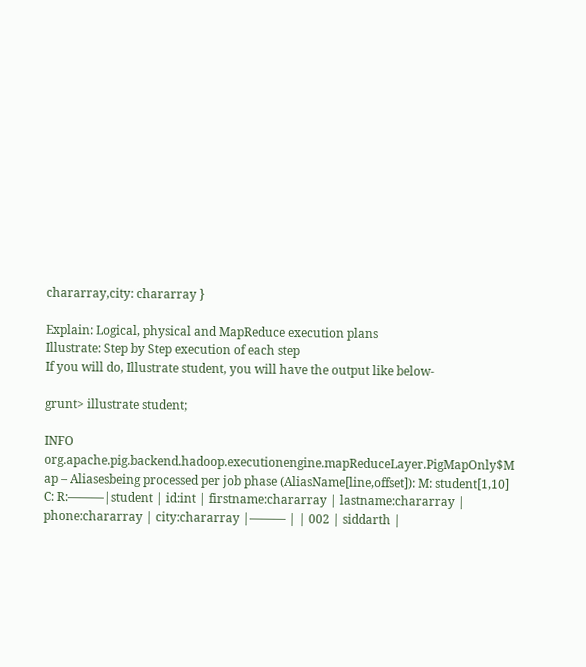chararray,city: chararray }

Explain: Logical, physical and MapReduce execution plans
Illustrate: Step by Step execution of each step
If you will do, Illustrate student, you will have the output like below-

grunt> illustrate student;

INFO org.apache.pig.backend.hadoop.executionengine.mapReduceLayer.PigMapOnly$M ap – Aliasesbeing processed per job phase (AliasName[line,offset]): M: student[1,10] C: R:———|student | id:int | firstname:chararray | lastname:chararray | phone:chararray | city:chararray |——— | | 002 | siddarth |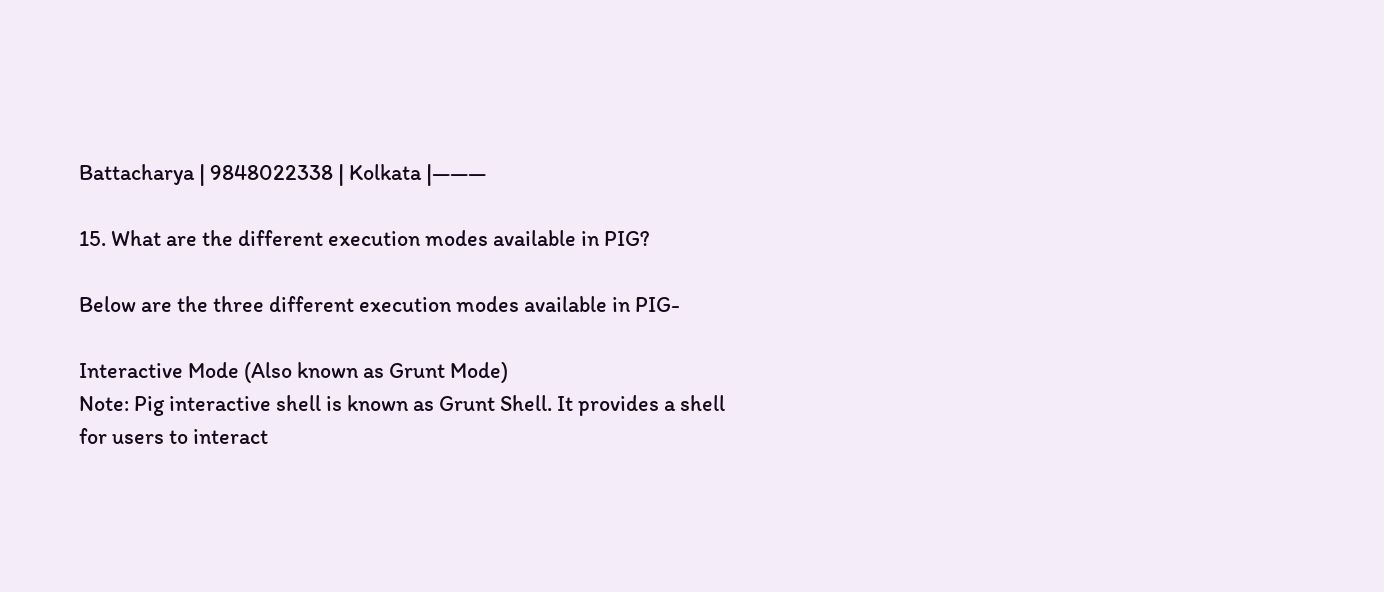Battacharya | 9848022338 | Kolkata |———

15. What are the different execution modes available in PIG?

Below are the three different execution modes available in PIG-

Interactive Mode (Also known as Grunt Mode)
Note: Pig interactive shell is known as Grunt Shell. It provides a shell for users to interact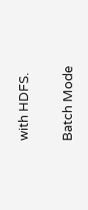with HDFS.

Batch Mode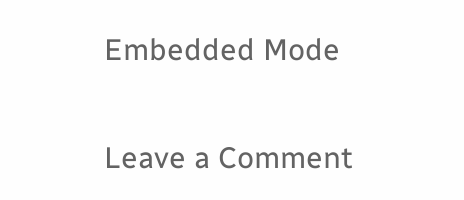Embedded Mode


Leave a Comment